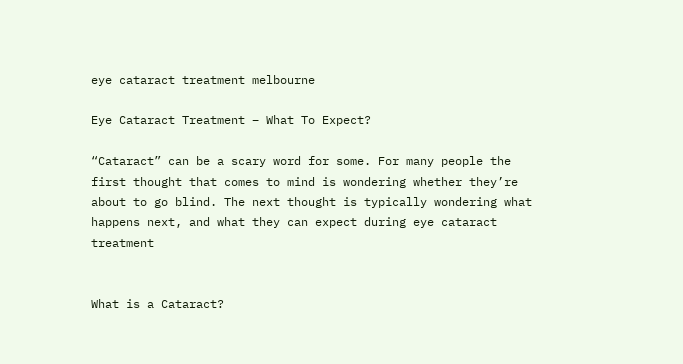eye cataract treatment melbourne

Eye Cataract Treatment – What To Expect?

“Cataract” can be a scary word for some. For many people the first thought that comes to mind is wondering whether they’re about to go blind. The next thought is typically wondering what happens next, and what they can expect during eye cataract treatment


What is a Cataract?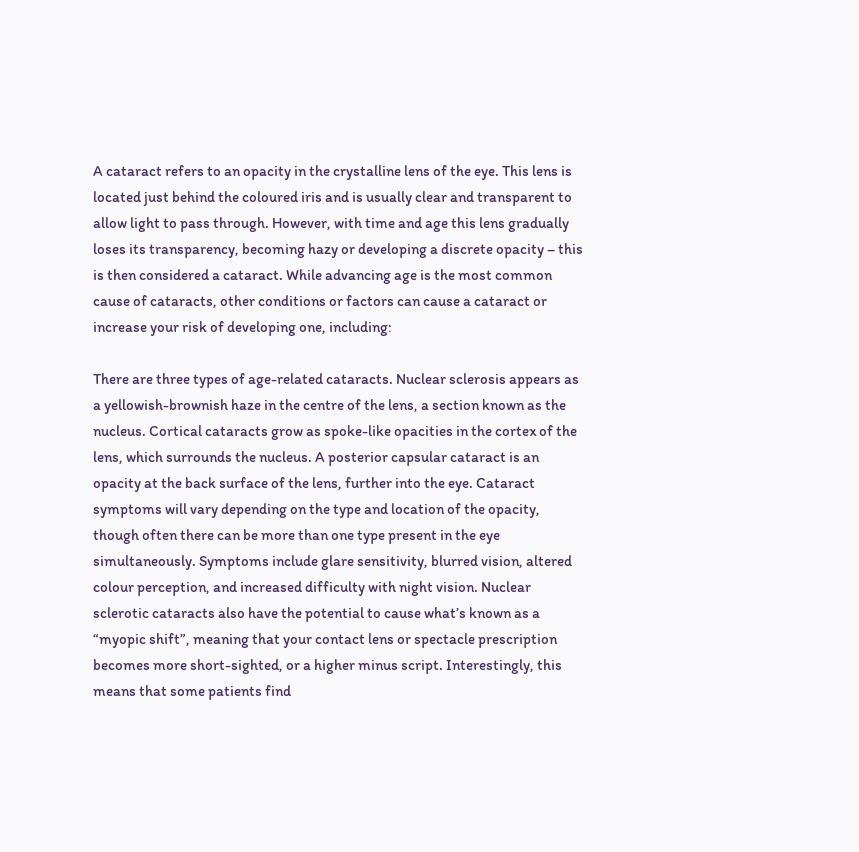A cataract refers to an opacity in the crystalline lens of the eye. This lens is located just behind the coloured iris and is usually clear and transparent to allow light to pass through. However, with time and age this lens gradually loses its transparency, becoming hazy or developing a discrete opacity – this is then considered a cataract. While advancing age is the most common cause of cataracts, other conditions or factors can cause a cataract or increase your risk of developing one, including:

There are three types of age-related cataracts. Nuclear sclerosis appears as a yellowish-brownish haze in the centre of the lens, a section known as the nucleus. Cortical cataracts grow as spoke-like opacities in the cortex of the lens, which surrounds the nucleus. A posterior capsular cataract is an opacity at the back surface of the lens, further into the eye. Cataract symptoms will vary depending on the type and location of the opacity, though often there can be more than one type present in the eye simultaneously. Symptoms include glare sensitivity, blurred vision, altered colour perception, and increased difficulty with night vision. Nuclear sclerotic cataracts also have the potential to cause what’s known as a “myopic shift”, meaning that your contact lens or spectacle prescription becomes more short-sighted, or a higher minus script. Interestingly, this means that some patients find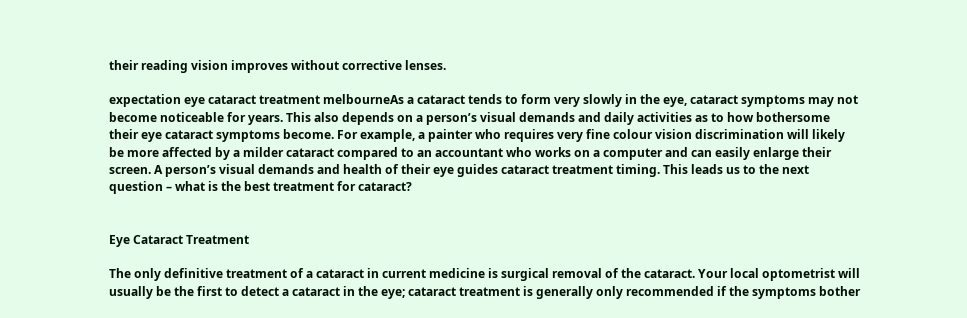their reading vision improves without corrective lenses.

expectation eye cataract treatment melbourneAs a cataract tends to form very slowly in the eye, cataract symptoms may not become noticeable for years. This also depends on a person’s visual demands and daily activities as to how bothersome their eye cataract symptoms become. For example, a painter who requires very fine colour vision discrimination will likely be more affected by a milder cataract compared to an accountant who works on a computer and can easily enlarge their screen. A person’s visual demands and health of their eye guides cataract treatment timing. This leads us to the next question – what is the best treatment for cataract?


Eye Cataract Treatment

The only definitive treatment of a cataract in current medicine is surgical removal of the cataract. Your local optometrist will usually be the first to detect a cataract in the eye; cataract treatment is generally only recommended if the symptoms bother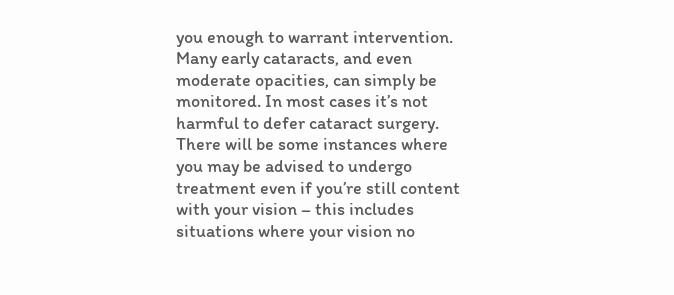you enough to warrant intervention. Many early cataracts, and even moderate opacities, can simply be monitored. In most cases it’s not harmful to defer cataract surgery. There will be some instances where you may be advised to undergo treatment even if you’re still content with your vision – this includes situations where your vision no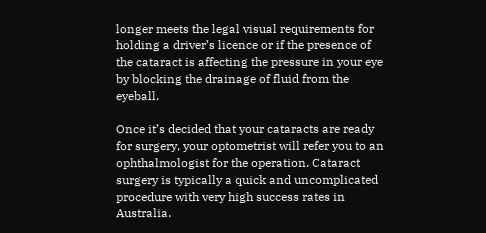longer meets the legal visual requirements for holding a driver’s licence or if the presence of the cataract is affecting the pressure in your eye by blocking the drainage of fluid from the eyeball.

Once it’s decided that your cataracts are ready for surgery, your optometrist will refer you to an ophthalmologist for the operation. Cataract surgery is typically a quick and uncomplicated procedure with very high success rates in Australia.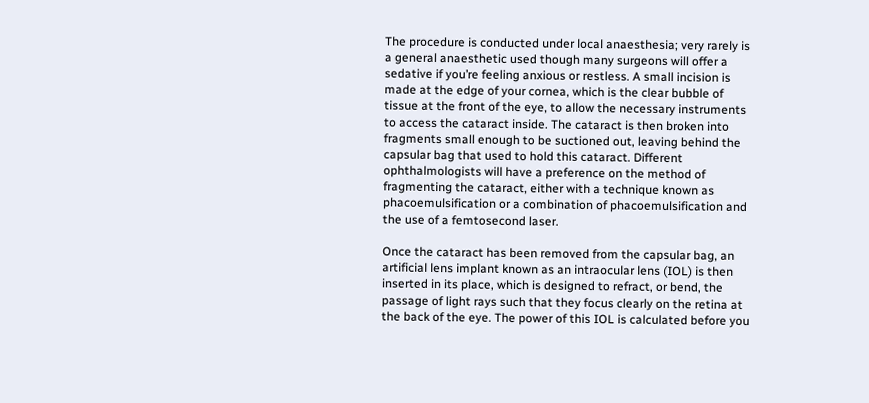The procedure is conducted under local anaesthesia; very rarely is a general anaesthetic used though many surgeons will offer a sedative if you’re feeling anxious or restless. A small incision is made at the edge of your cornea, which is the clear bubble of tissue at the front of the eye, to allow the necessary instruments to access the cataract inside. The cataract is then broken into fragments small enough to be suctioned out, leaving behind the capsular bag that used to hold this cataract. Different ophthalmologists will have a preference on the method of fragmenting the cataract, either with a technique known as phacoemulsification or a combination of phacoemulsification and the use of a femtosecond laser.

Once the cataract has been removed from the capsular bag, an artificial lens implant known as an intraocular lens (IOL) is then inserted in its place, which is designed to refract, or bend, the passage of light rays such that they focus clearly on the retina at the back of the eye. The power of this IOL is calculated before you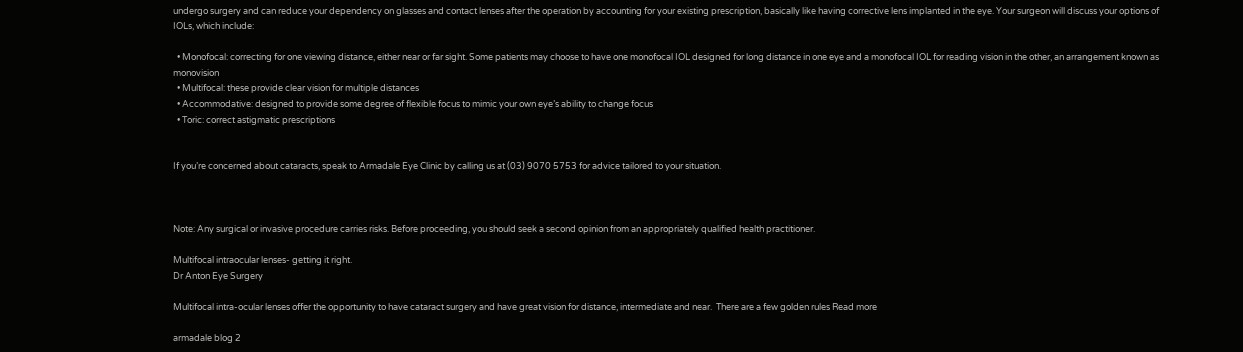undergo surgery and can reduce your dependency on glasses and contact lenses after the operation by accounting for your existing prescription, basically like having corrective lens implanted in the eye. Your surgeon will discuss your options of IOLs, which include:

  • Monofocal: correcting for one viewing distance, either near or far sight. Some patients may choose to have one monofocal IOL designed for long distance in one eye and a monofocal IOL for reading vision in the other, an arrangement known as monovision
  • Multifocal: these provide clear vision for multiple distances
  • Accommodative: designed to provide some degree of flexible focus to mimic your own eye’s ability to change focus
  • Toric: correct astigmatic prescriptions


If you’re concerned about cataracts, speak to Armadale Eye Clinic by calling us at (03) 9070 5753 for advice tailored to your situation.



Note: Any surgical or invasive procedure carries risks. Before proceeding, you should seek a second opinion from an appropriately qualified health practitioner.

Multifocal intraocular lenses- getting it right.
Dr Anton Eye Surgery

Multifocal intra-ocular lenses offer the opportunity to have cataract surgery and have great vision for distance, intermediate and near.  There are a few golden rules Read more

armadale blog 2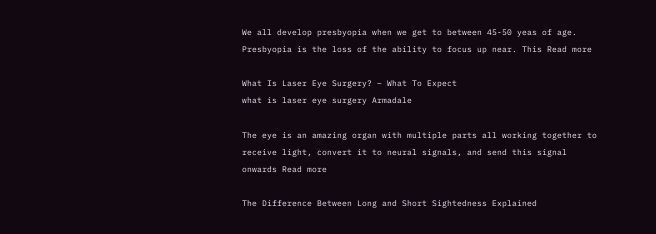We all develop presbyopia when we get to between 45-50 yeas of age. Presbyopia is the loss of the ability to focus up near. This Read more

What Is Laser Eye Surgery? – What To Expect
what is laser eye surgery Armadale

The eye is an amazing organ with multiple parts all working together to receive light, convert it to neural signals, and send this signal onwards Read more

The Difference Between Long and Short Sightedness Explained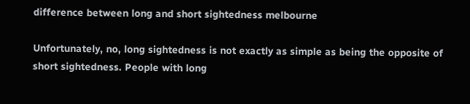difference between long and short sightedness melbourne

Unfortunately, no, long sightedness is not exactly as simple as being the opposite of short sightedness. People with long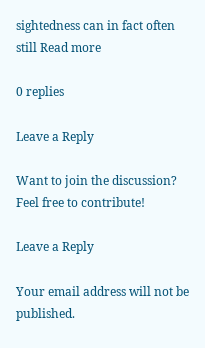sightedness can in fact often still Read more

0 replies

Leave a Reply

Want to join the discussion?
Feel free to contribute!

Leave a Reply

Your email address will not be published.